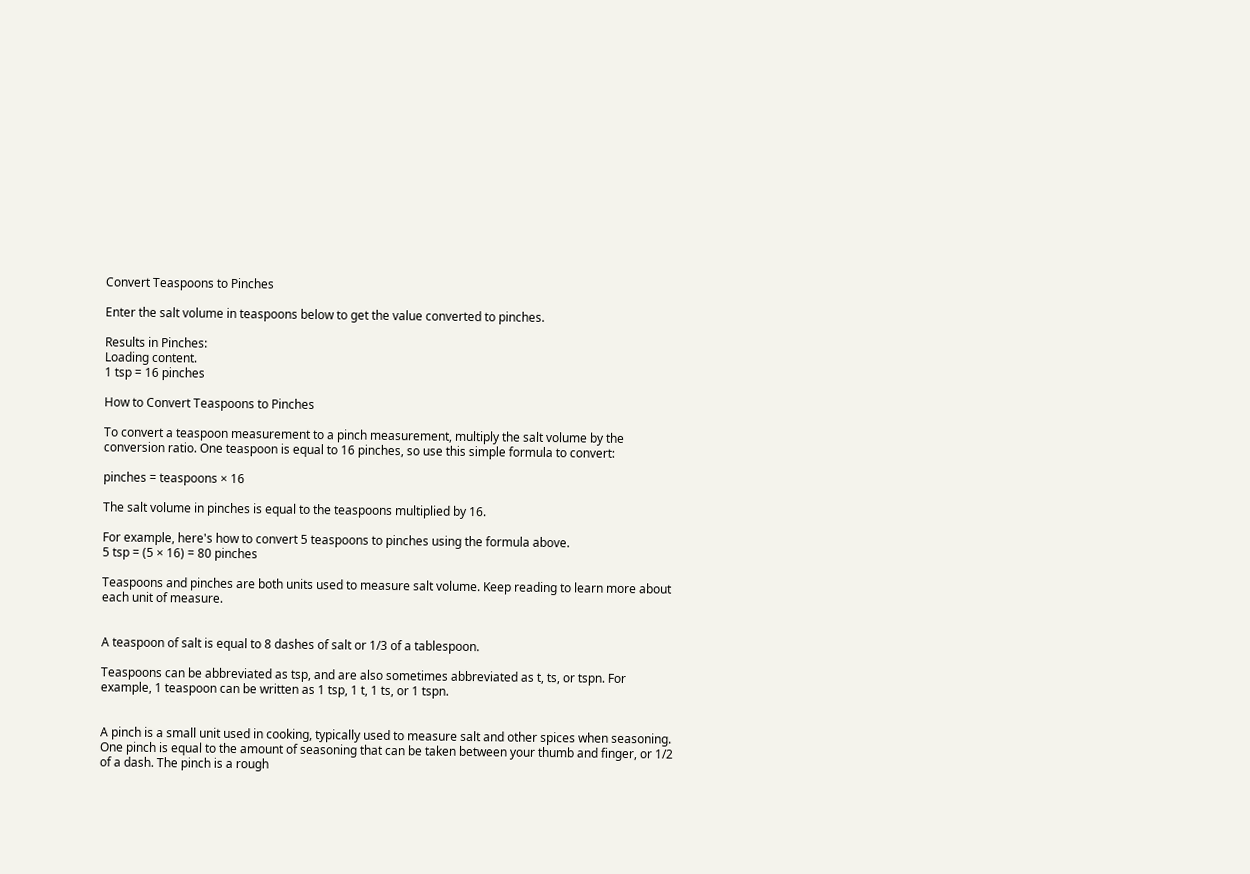Convert Teaspoons to Pinches

Enter the salt volume in teaspoons below to get the value converted to pinches.

Results in Pinches:
Loading content.
1 tsp = 16 pinches

How to Convert Teaspoons to Pinches

To convert a teaspoon measurement to a pinch measurement, multiply the salt volume by the conversion ratio. One teaspoon is equal to 16 pinches, so use this simple formula to convert:

pinches = teaspoons × 16

The salt volume in pinches is equal to the teaspoons multiplied by 16.

For example, here's how to convert 5 teaspoons to pinches using the formula above.
5 tsp = (5 × 16) = 80 pinches

Teaspoons and pinches are both units used to measure salt volume. Keep reading to learn more about each unit of measure.


A teaspoon of salt is equal to 8 dashes of salt or 1/3 of a tablespoon.

Teaspoons can be abbreviated as tsp, and are also sometimes abbreviated as t, ts, or tspn. For example, 1 teaspoon can be written as 1 tsp, 1 t, 1 ts, or 1 tspn.


A pinch is a small unit used in cooking, typically used to measure salt and other spices when seasoning. One pinch is equal to the amount of seasoning that can be taken between your thumb and finger, or 1/2 of a dash. The pinch is a rough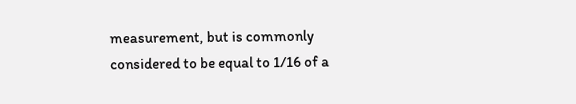measurement, but is commonly considered to be equal to 1/16 of a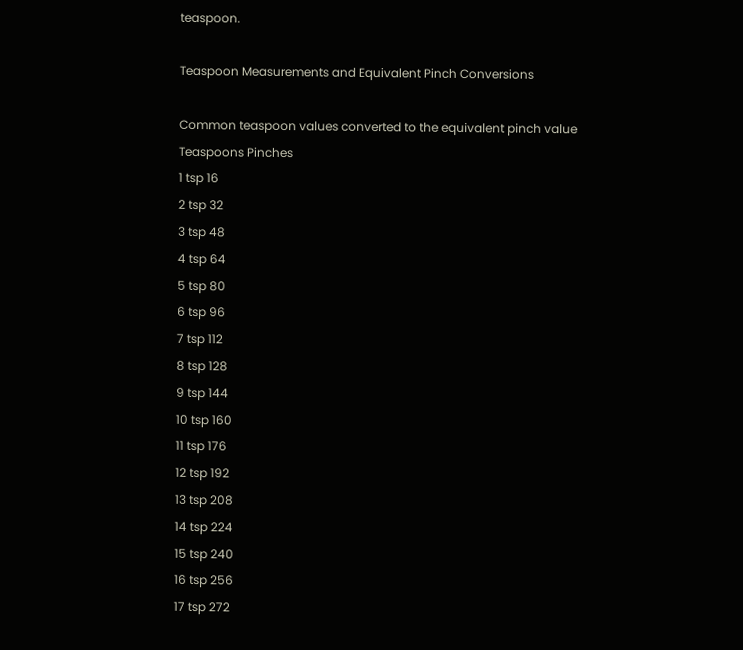teaspoon.

Teaspoon Measurements and Equivalent Pinch Conversions

Common teaspoon values converted to the equivalent pinch value
Teaspoons Pinches
1 tsp 16
2 tsp 32
3 tsp 48
4 tsp 64
5 tsp 80
6 tsp 96
7 tsp 112
8 tsp 128
9 tsp 144
10 tsp 160
11 tsp 176
12 tsp 192
13 tsp 208
14 tsp 224
15 tsp 240
16 tsp 256
17 tsp 272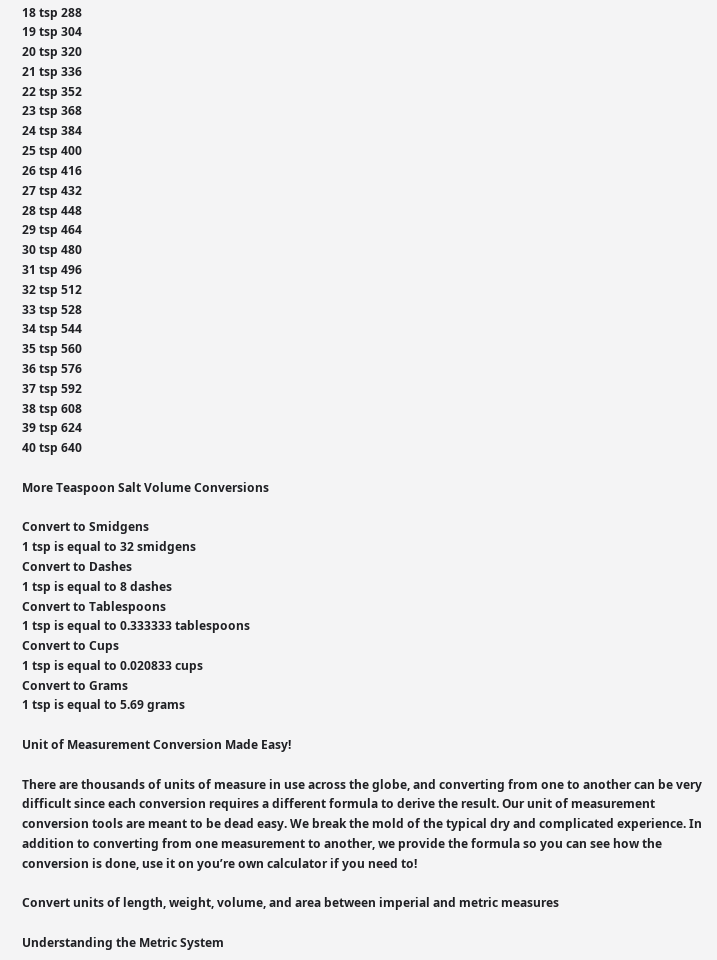18 tsp 288
19 tsp 304
20 tsp 320
21 tsp 336
22 tsp 352
23 tsp 368
24 tsp 384
25 tsp 400
26 tsp 416
27 tsp 432
28 tsp 448
29 tsp 464
30 tsp 480
31 tsp 496
32 tsp 512
33 tsp 528
34 tsp 544
35 tsp 560
36 tsp 576
37 tsp 592
38 tsp 608
39 tsp 624
40 tsp 640

More Teaspoon Salt Volume Conversions

Convert to Smidgens
1 tsp is equal to 32 smidgens
Convert to Dashes
1 tsp is equal to 8 dashes
Convert to Tablespoons
1 tsp is equal to 0.333333 tablespoons
Convert to Cups
1 tsp is equal to 0.020833 cups
Convert to Grams
1 tsp is equal to 5.69 grams

Unit of Measurement Conversion Made Easy!

There are thousands of units of measure in use across the globe, and converting from one to another can be very difficult since each conversion requires a different formula to derive the result. Our unit of measurement conversion tools are meant to be dead easy. We break the mold of the typical dry and complicated experience. In addition to converting from one measurement to another, we provide the formula so you can see how the conversion is done, use it on you’re own calculator if you need to!

Convert units of length, weight, volume, and area between imperial and metric measures

Understanding the Metric System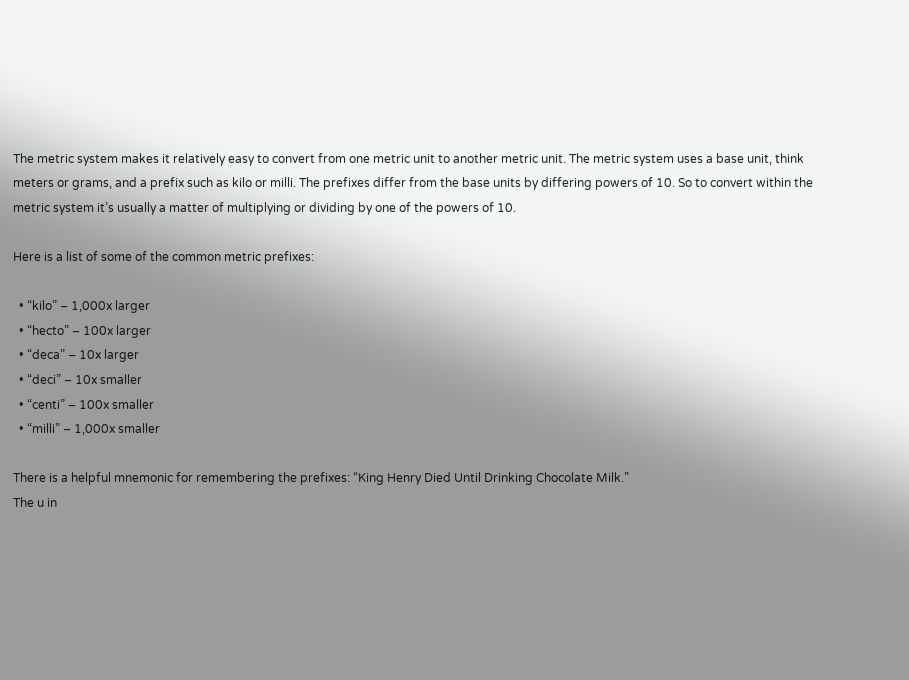The metric system makes it relatively easy to convert from one metric unit to another metric unit. The metric system uses a base unit, think meters or grams, and a prefix such as kilo or milli. The prefixes differ from the base units by differing powers of 10. So to convert within the metric system it’s usually a matter of multiplying or dividing by one of the powers of 10.

Here is a list of some of the common metric prefixes:

  • “kilo” – 1,000x larger
  • “hecto” – 100x larger
  • “deca” – 10x larger
  • “deci” – 10x smaller
  • “centi” – 100x smaller
  • “milli” – 1,000x smaller

There is a helpful mnemonic for remembering the prefixes: “King Henry Died Until Drinking Chocolate Milk.”
The u in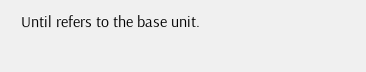Until refers to the base unit.